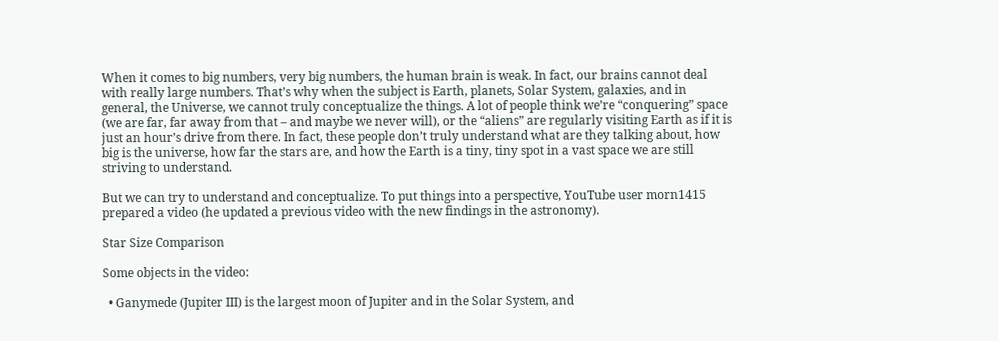When it comes to big numbers, very big numbers, the human brain is weak. In fact, our brains cannot deal with really large numbers. That’s why when the subject is Earth, planets, Solar System, galaxies, and in general, the Universe, we cannot truly conceptualize the things. A lot of people think we’re “conquering” space (we are far, far away from that – and maybe we never will), or the “aliens” are regularly visiting Earth as if it is just an hour’s drive from there. In fact, these people don’t truly understand what are they talking about, how big is the universe, how far the stars are, and how the Earth is a tiny, tiny spot in a vast space we are still striving to understand.

But we can try to understand and conceptualize. To put things into a perspective, YouTube user morn1415 prepared a video (he updated a previous video with the new findings in the astronomy).

Star Size Comparison

Some objects in the video:

  • Ganymede (Jupiter III) is the largest moon of Jupiter and in the Solar System, and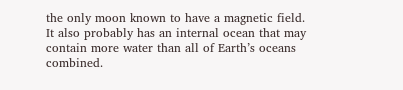the only moon known to have a magnetic field. It also probably has an internal ocean that may contain more water than all of Earth’s oceans combined.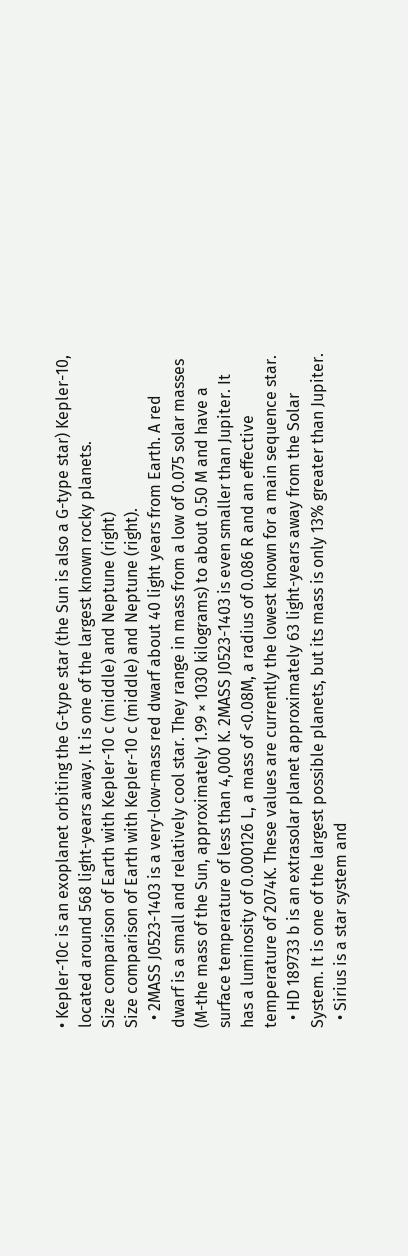• Kepler-10c is an exoplanet orbiting the G-type star (the Sun is also a G-type star) Kepler-10, located around 568 light-years away. It is one of the largest known rocky planets.
Size comparison of Earth with Kepler-10 c (middle) and Neptune (right)
Size comparison of Earth with Kepler-10 c (middle) and Neptune (right).
  • 2MASS J0523-1403 is a very-low-mass red dwarf about 40 light years from Earth. A red dwarf is a small and relatively cool star. They range in mass from a low of 0.075 solar masses (M-the mass of the Sun, approximately 1.99 × 1030 kilograms) to about 0.50 M and have a surface temperature of less than 4,000 K. 2MASS J0523-1403 is even smaller than Jupiter. It has a luminosity of 0.000126 L, a mass of <0.08M, a radius of 0.086 R and an effective temperature of 2074K. These values are currently the lowest known for a main sequence star.
  • HD 189733 b is an extrasolar planet approximately 63 light-years away from the Solar System. It is one of the largest possible planets, but its mass is only 13% greater than Jupiter.
  • Sirius is a star system and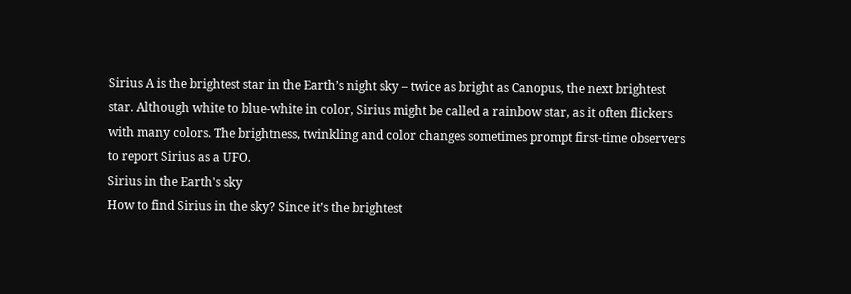Sirius A is the brightest star in the Earth’s night sky – twice as bright as Canopus, the next brightest star. Although white to blue-white in color, Sirius might be called a rainbow star, as it often flickers with many colors. The brightness, twinkling and color changes sometimes prompt first-time observers to report Sirius as a UFO.
Sirius in the Earth's sky
How to find Sirius in the sky? Since it’s the brightest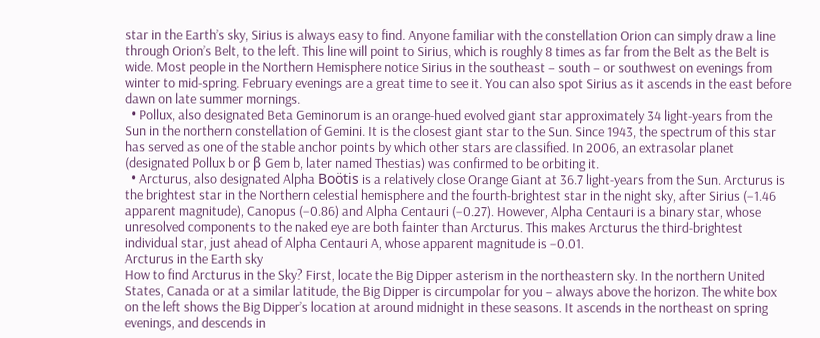star in the Earth’s sky, Sirius is always easy to find. Anyone familiar with the constellation Orion can simply draw a line through Orion’s Belt, to the left. This line will point to Sirius, which is roughly 8 times as far from the Belt as the Belt is wide. Most people in the Northern Hemisphere notice Sirius in the southeast – south – or southwest on evenings from winter to mid-spring. February evenings are a great time to see it. You can also spot Sirius as it ascends in the east before dawn on late summer mornings.
  • Pollux, also designated Beta Geminorum is an orange-hued evolved giant star approximately 34 light-years from the Sun in the northern constellation of Gemini. It is the closest giant star to the Sun. Since 1943, the spectrum of this star has served as one of the stable anchor points by which other stars are classified. In 2006, an extrasolar planet (designated Pollux b or β Gem b, later named Thestias) was confirmed to be orbiting it.
  • Arcturus, also designated Alpha Boötis is a relatively close Orange Giant at 36.7 light-years from the Sun. Arcturus is the brightest star in the Northern celestial hemisphere and the fourth-brightest star in the night sky, after Sirius (−1.46 apparent magnitude), Canopus (−0.86) and Alpha Centauri (−0.27). However, Alpha Centauri is a binary star, whose unresolved components to the naked eye are both fainter than Arcturus. This makes Arcturus the third-brightest individual star, just ahead of Alpha Centauri A, whose apparent magnitude is −0.01.
Arcturus in the Earth sky
How to find Arcturus in the Sky? First, locate the Big Dipper asterism in the northeastern sky. In the northern United States, Canada or at a similar latitude, the Big Dipper is circumpolar for you – always above the horizon. The white box on the left shows the Big Dipper’s location at around midnight in these seasons. It ascends in the northeast on spring evenings, and descends in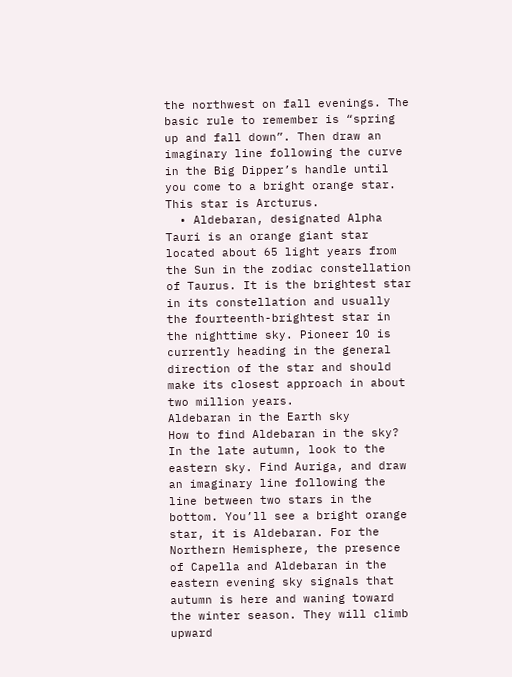the northwest on fall evenings. The basic rule to remember is “spring up and fall down”. Then draw an imaginary line following the curve in the Big Dipper’s handle until you come to a bright orange star. This star is Arcturus.
  • Aldebaran, designated Alpha Tauri is an orange giant star located about 65 light years from the Sun in the zodiac constellation of Taurus. It is the brightest star in its constellation and usually the fourteenth-brightest star in the nighttime sky. Pioneer 10 is currently heading in the general direction of the star and should make its closest approach in about two million years.
Aldebaran in the Earth sky
How to find Aldebaran in the sky? In the late autumn, look to the eastern sky. Find Auriga, and draw an imaginary line following the line between two stars in the bottom. You’ll see a bright orange star, it is Aldebaran. For the Northern Hemisphere, the presence of Capella and Aldebaran in the eastern evening sky signals that autumn is here and waning toward the winter season. They will climb upward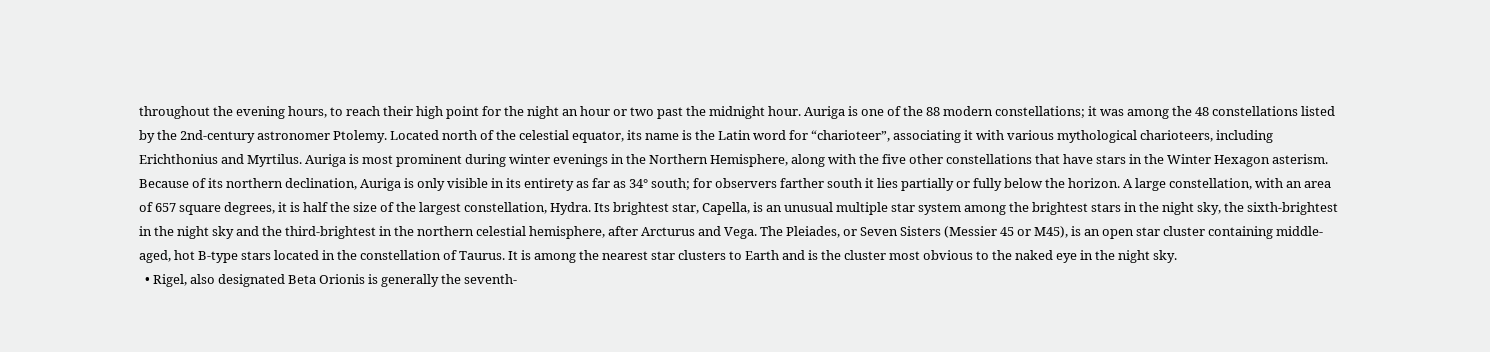throughout the evening hours, to reach their high point for the night an hour or two past the midnight hour. Auriga is one of the 88 modern constellations; it was among the 48 constellations listed by the 2nd-century astronomer Ptolemy. Located north of the celestial equator, its name is the Latin word for “charioteer”, associating it with various mythological charioteers, including Erichthonius and Myrtilus. Auriga is most prominent during winter evenings in the Northern Hemisphere, along with the five other constellations that have stars in the Winter Hexagon asterism. Because of its northern declination, Auriga is only visible in its entirety as far as 34° south; for observers farther south it lies partially or fully below the horizon. A large constellation, with an area of 657 square degrees, it is half the size of the largest constellation, Hydra. Its brightest star, Capella, is an unusual multiple star system among the brightest stars in the night sky, the sixth-brightest in the night sky and the third-brightest in the northern celestial hemisphere, after Arcturus and Vega. The Pleiades, or Seven Sisters (Messier 45 or M45), is an open star cluster containing middle-aged, hot B-type stars located in the constellation of Taurus. It is among the nearest star clusters to Earth and is the cluster most obvious to the naked eye in the night sky.
  • Rigel, also designated Beta Orionis is generally the seventh-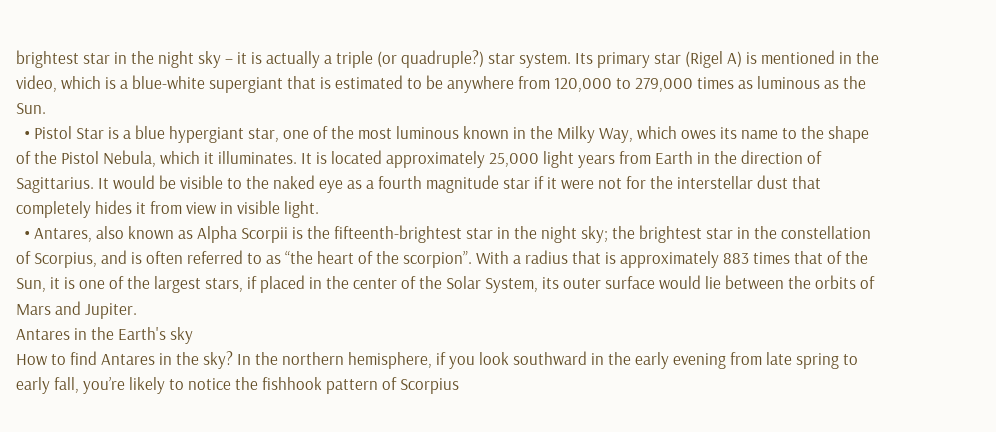brightest star in the night sky – it is actually a triple (or quadruple?) star system. Its primary star (Rigel A) is mentioned in the video, which is a blue-white supergiant that is estimated to be anywhere from 120,000 to 279,000 times as luminous as the Sun.
  • Pistol Star is a blue hypergiant star, one of the most luminous known in the Milky Way, which owes its name to the shape of the Pistol Nebula, which it illuminates. It is located approximately 25,000 light years from Earth in the direction of Sagittarius. It would be visible to the naked eye as a fourth magnitude star if it were not for the interstellar dust that completely hides it from view in visible light.
  • Antares, also known as Alpha Scorpii is the fifteenth-brightest star in the night sky; the brightest star in the constellation of Scorpius, and is often referred to as “the heart of the scorpion”. With a radius that is approximately 883 times that of the Sun, it is one of the largest stars, if placed in the center of the Solar System, its outer surface would lie between the orbits of Mars and Jupiter.
Antares in the Earth's sky
How to find Antares in the sky? In the northern hemisphere, if you look southward in the early evening from late spring to early fall, you’re likely to notice the fishhook pattern of Scorpius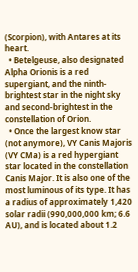(Scorpion), with Antares at its heart.
  • Betelgeuse, also designated Alpha Orionis is a red supergiant, and the ninth-brightest star in the night sky and second-brightest in the constellation of Orion.
  • Once the largest know star (not anymore), VY Canis Majoris (VY CMa) is a red hypergiant star located in the constellation Canis Major. It is also one of the most luminous of its type. It has a radius of approximately 1,420 solar radii (990,000,000 km; 6.6 AU), and is located about 1.2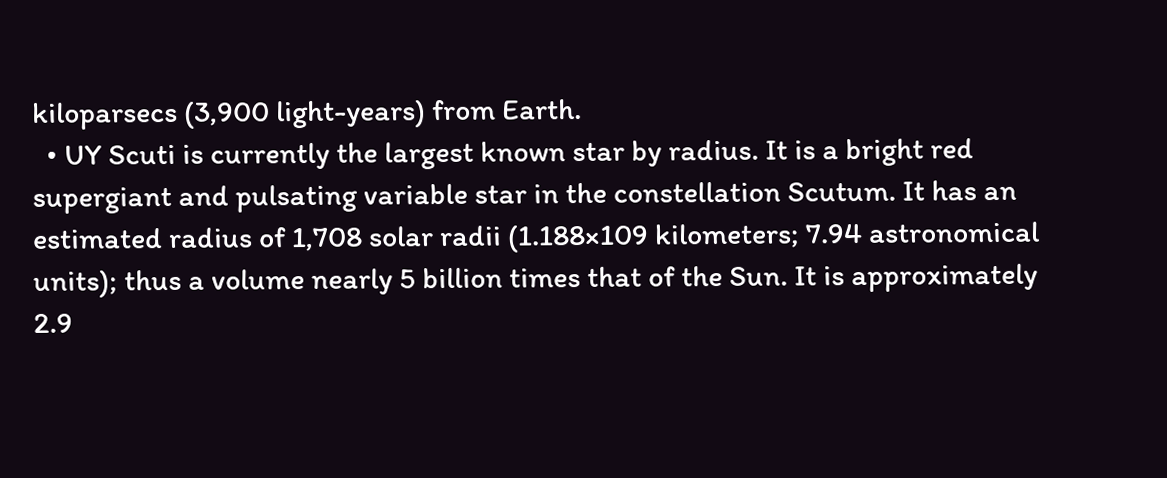kiloparsecs (3,900 light-years) from Earth.
  • UY Scuti is currently the largest known star by radius. It is a bright red supergiant and pulsating variable star in the constellation Scutum. It has an estimated radius of 1,708 solar radii (1.188×109 kilometers; 7.94 astronomical units); thus a volume nearly 5 billion times that of the Sun. It is approximately 2.9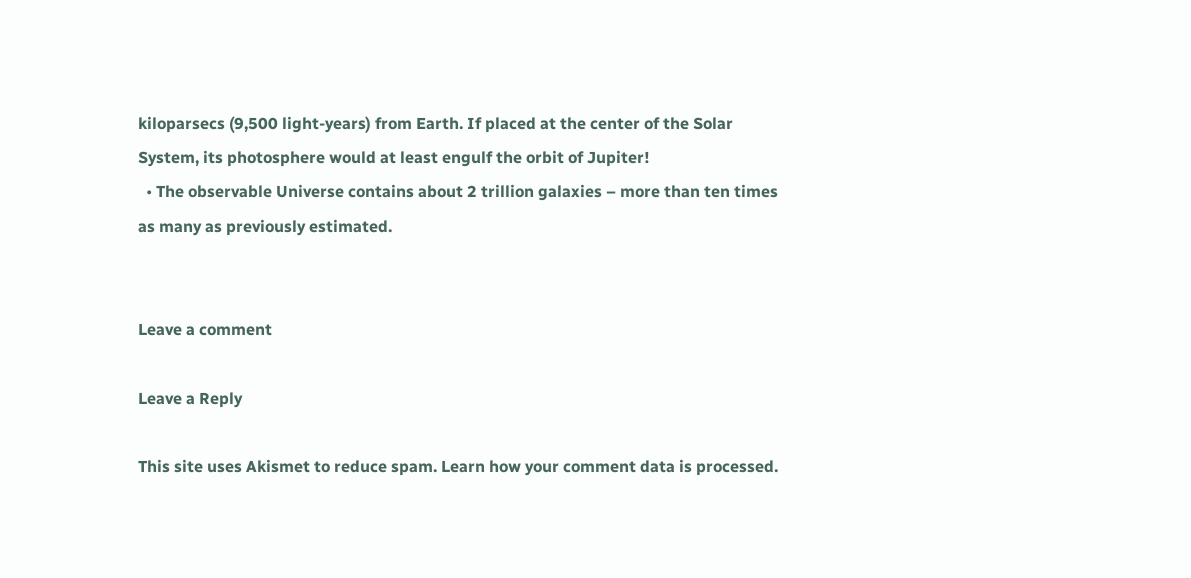kiloparsecs (9,500 light-years) from Earth. If placed at the center of the Solar System, its photosphere would at least engulf the orbit of Jupiter!
  • The observable Universe contains about 2 trillion galaxies – more than ten times as many as previously estimated.


Leave a comment

Leave a Reply

This site uses Akismet to reduce spam. Learn how your comment data is processed.